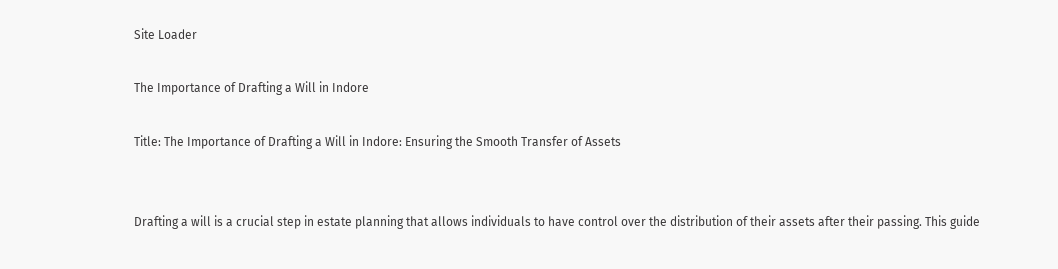Site Loader

The Importance of Drafting a Will in Indore

Title: The Importance of Drafting a Will in Indore: Ensuring the Smooth Transfer of Assets


Drafting a will is a crucial step in estate planning that allows individuals to have control over the distribution of their assets after their passing. This guide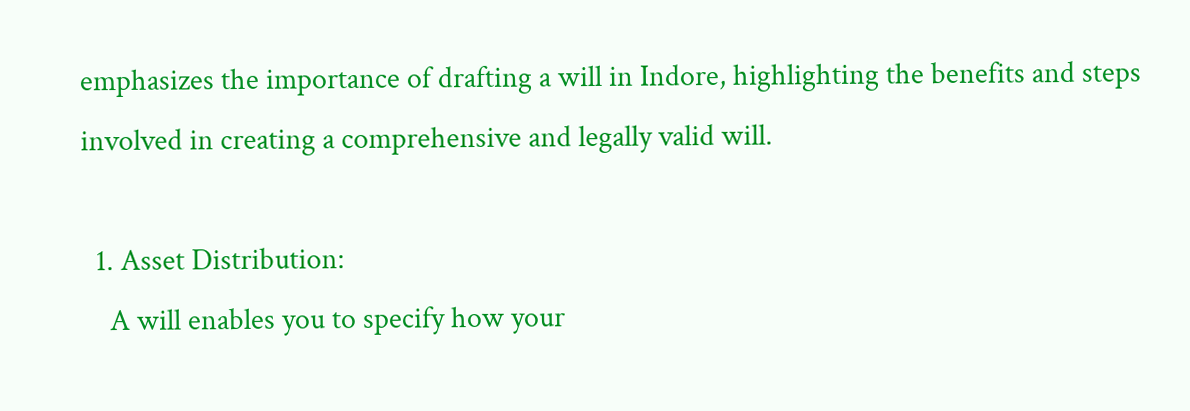emphasizes the importance of drafting a will in Indore, highlighting the benefits and steps involved in creating a comprehensive and legally valid will.

  1. Asset Distribution:
    A will enables you to specify how your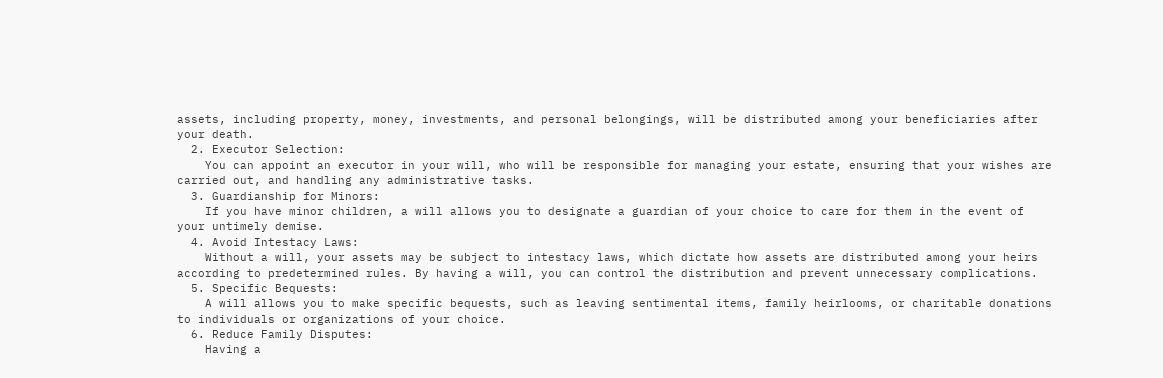assets, including property, money, investments, and personal belongings, will be distributed among your beneficiaries after your death.
  2. Executor Selection:
    You can appoint an executor in your will, who will be responsible for managing your estate, ensuring that your wishes are carried out, and handling any administrative tasks.
  3. Guardianship for Minors:
    If you have minor children, a will allows you to designate a guardian of your choice to care for them in the event of your untimely demise.
  4. Avoid Intestacy Laws:
    Without a will, your assets may be subject to intestacy laws, which dictate how assets are distributed among your heirs according to predetermined rules. By having a will, you can control the distribution and prevent unnecessary complications.
  5. Specific Bequests:
    A will allows you to make specific bequests, such as leaving sentimental items, family heirlooms, or charitable donations to individuals or organizations of your choice.
  6. Reduce Family Disputes:
    Having a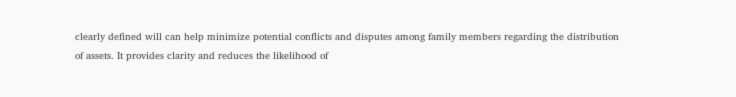clearly defined will can help minimize potential conflicts and disputes among family members regarding the distribution of assets. It provides clarity and reduces the likelihood of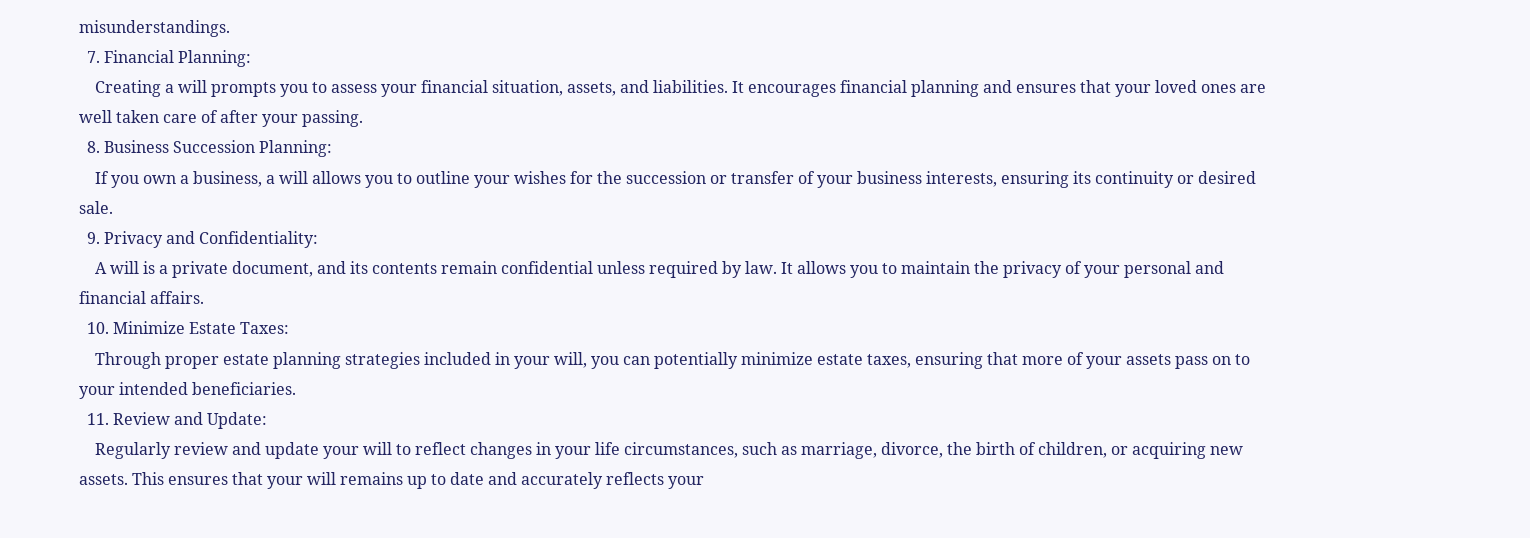misunderstandings.
  7. Financial Planning:
    Creating a will prompts you to assess your financial situation, assets, and liabilities. It encourages financial planning and ensures that your loved ones are well taken care of after your passing.
  8. Business Succession Planning:
    If you own a business, a will allows you to outline your wishes for the succession or transfer of your business interests, ensuring its continuity or desired sale.
  9. Privacy and Confidentiality:
    A will is a private document, and its contents remain confidential unless required by law. It allows you to maintain the privacy of your personal and financial affairs.
  10. Minimize Estate Taxes:
    Through proper estate planning strategies included in your will, you can potentially minimize estate taxes, ensuring that more of your assets pass on to your intended beneficiaries.
  11. Review and Update:
    Regularly review and update your will to reflect changes in your life circumstances, such as marriage, divorce, the birth of children, or acquiring new assets. This ensures that your will remains up to date and accurately reflects your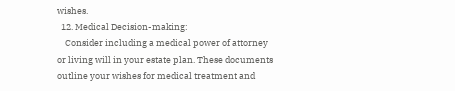wishes.
  12. Medical Decision-making:
    Consider including a medical power of attorney or living will in your estate plan. These documents outline your wishes for medical treatment and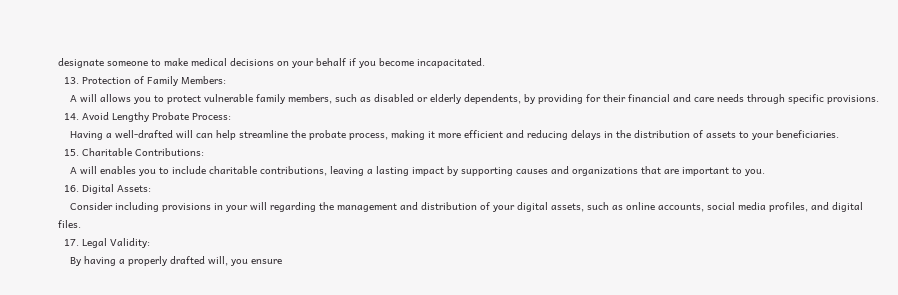designate someone to make medical decisions on your behalf if you become incapacitated.
  13. Protection of Family Members:
    A will allows you to protect vulnerable family members, such as disabled or elderly dependents, by providing for their financial and care needs through specific provisions.
  14. Avoid Lengthy Probate Process:
    Having a well-drafted will can help streamline the probate process, making it more efficient and reducing delays in the distribution of assets to your beneficiaries.
  15. Charitable Contributions:
    A will enables you to include charitable contributions, leaving a lasting impact by supporting causes and organizations that are important to you.
  16. Digital Assets:
    Consider including provisions in your will regarding the management and distribution of your digital assets, such as online accounts, social media profiles, and digital files.
  17. Legal Validity:
    By having a properly drafted will, you ensure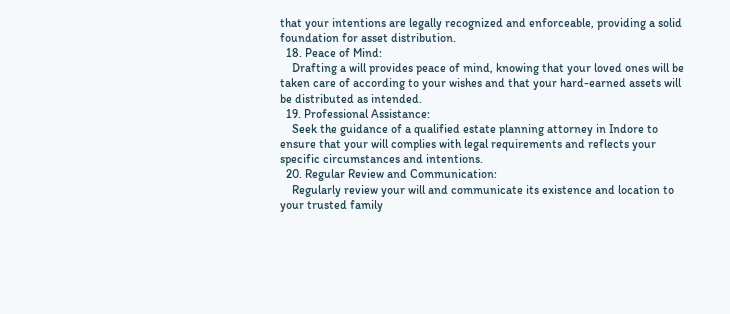that your intentions are legally recognized and enforceable, providing a solid foundation for asset distribution.
  18. Peace of Mind:
    Drafting a will provides peace of mind, knowing that your loved ones will be taken care of according to your wishes and that your hard-earned assets will be distributed as intended.
  19. Professional Assistance:
    Seek the guidance of a qualified estate planning attorney in Indore to ensure that your will complies with legal requirements and reflects your specific circumstances and intentions.
  20. Regular Review and Communication:
    Regularly review your will and communicate its existence and location to your trusted family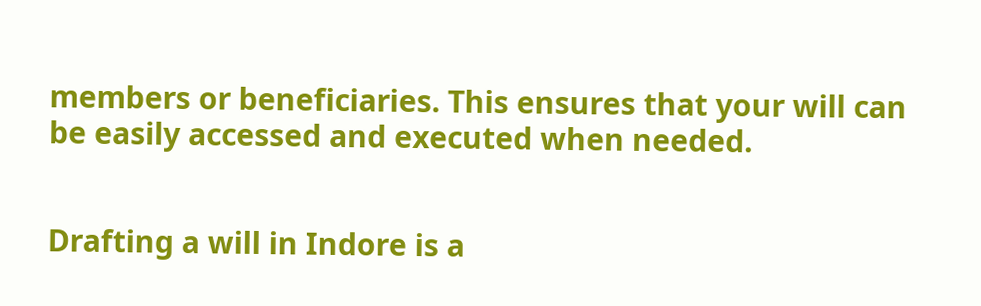members or beneficiaries. This ensures that your will can be easily accessed and executed when needed.


Drafting a will in Indore is a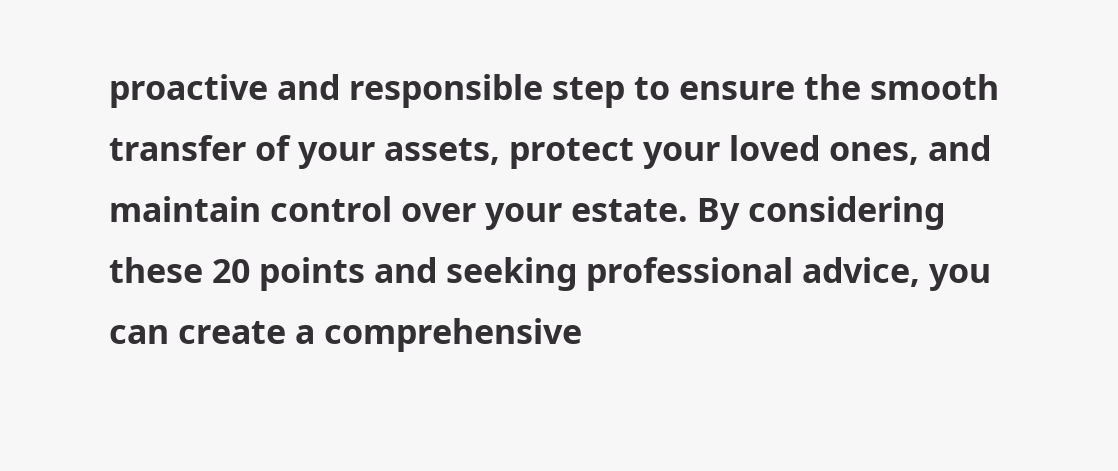proactive and responsible step to ensure the smooth transfer of your assets, protect your loved ones, and maintain control over your estate. By considering these 20 points and seeking professional advice, you can create a comprehensive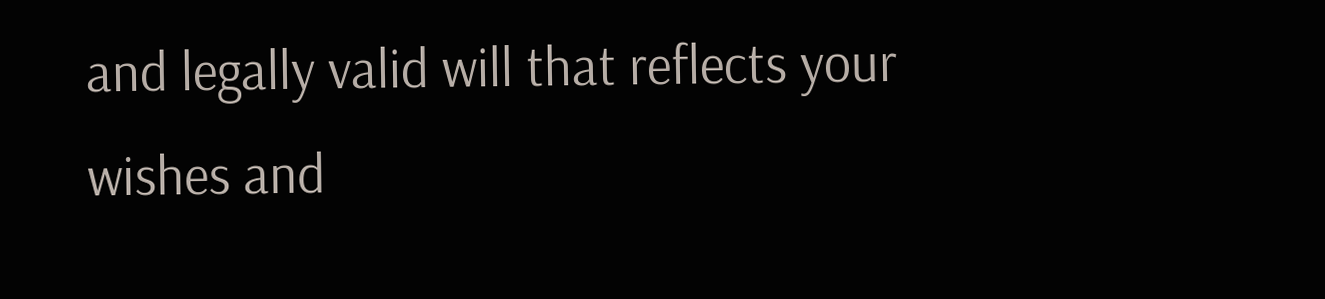and legally valid will that reflects your wishes and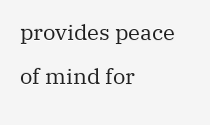provides peace of mind for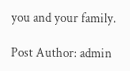you and your family.

Post Author: admin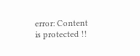error: Content is protected !!